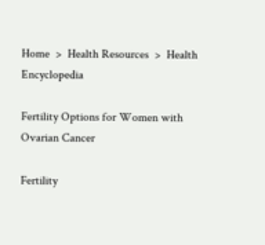Home  >  Health Resources  >  Health Encyclopedia

Fertility Options for Women with Ovarian Cancer

Fertility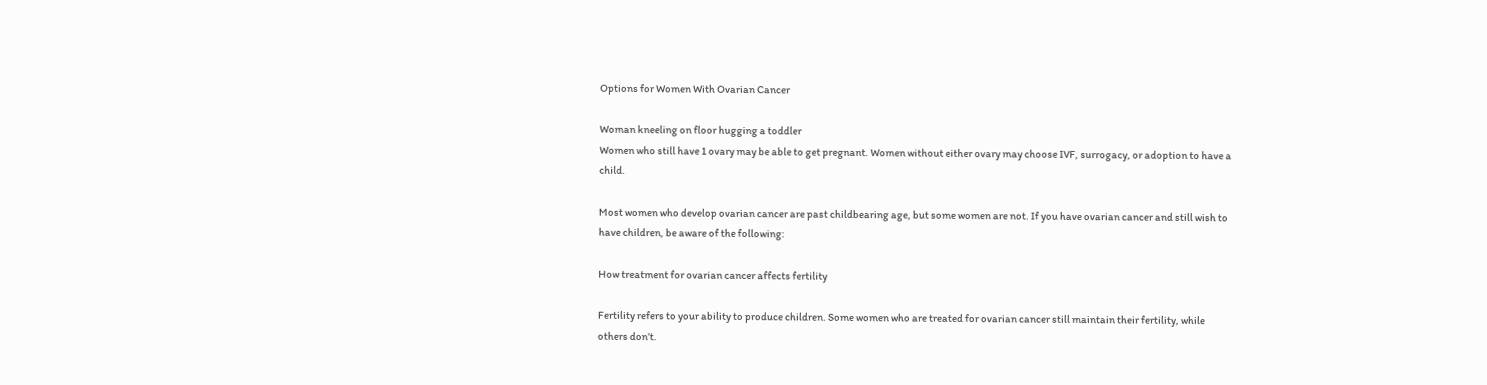Options for Women With Ovarian Cancer

Woman kneeling on floor hugging a toddler
Women who still have 1 ovary may be able to get pregnant. Women without either ovary may choose IVF, surrogacy, or adoption to have a child.

Most women who develop ovarian cancer are past childbearing age, but some women are not. If you have ovarian cancer and still wish to have children, be aware of the following:

How treatment for ovarian cancer affects fertility

Fertility refers to your ability to produce children. Some women who are treated for ovarian cancer still maintain their fertility, while others don’t.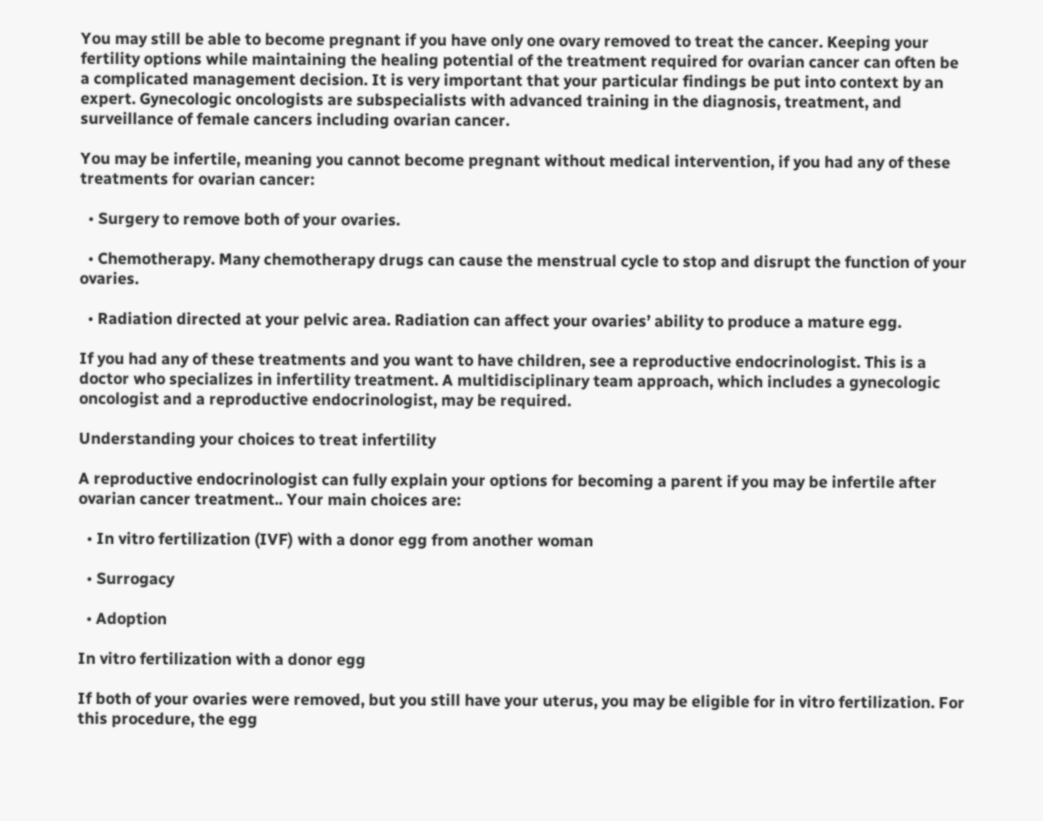You may still be able to become pregnant if you have only one ovary removed to treat the cancer. Keeping your fertility options while maintaining the healing potential of the treatment required for ovarian cancer can often be a complicated management decision. It is very important that your particular findings be put into context by an expert. Gynecologic oncologists are subspecialists with advanced training in the diagnosis, treatment, and surveillance of female cancers including ovarian cancer.

You may be infertile, meaning you cannot become pregnant without medical intervention, if you had any of these treatments for ovarian cancer:

  • Surgery to remove both of your ovaries.

  • Chemotherapy. Many chemotherapy drugs can cause the menstrual cycle to stop and disrupt the function of your ovaries.

  • Radiation directed at your pelvic area. Radiation can affect your ovaries’ ability to produce a mature egg.

If you had any of these treatments and you want to have children, see a reproductive endocrinologist. This is a doctor who specializes in infertility treatment. A multidisciplinary team approach, which includes a gynecologic oncologist and a reproductive endocrinologist, may be required.

Understanding your choices to treat infertility

A reproductive endocrinologist can fully explain your options for becoming a parent if you may be infertile after ovarian cancer treatment.. Your main choices are:

  • In vitro fertilization (IVF) with a donor egg from another woman

  • Surrogacy

  • Adoption

In vitro fertilization with a donor egg

If both of your ovaries were removed, but you still have your uterus, you may be eligible for in vitro fertilization. For this procedure, the egg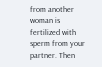from another woman is fertilized with sperm from your partner. Then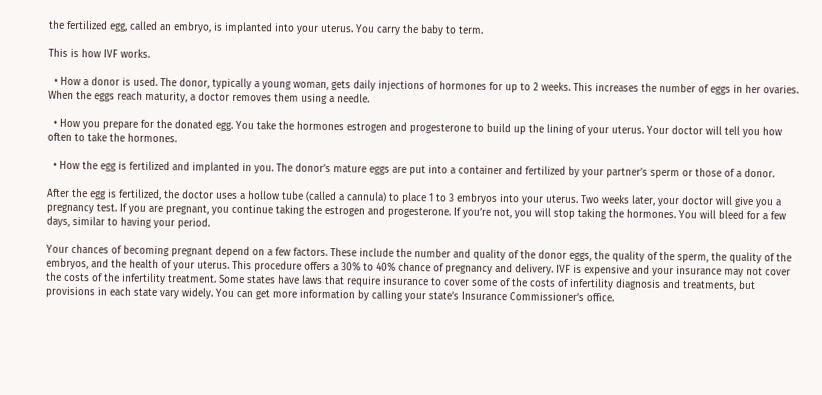the fertilized egg, called an embryo, is implanted into your uterus. You carry the baby to term.

This is how IVF works.

  • How a donor is used. The donor, typically a young woman, gets daily injections of hormones for up to 2 weeks. This increases the number of eggs in her ovaries. When the eggs reach maturity, a doctor removes them using a needle.

  • How you prepare for the donated egg. You take the hormones estrogen and progesterone to build up the lining of your uterus. Your doctor will tell you how often to take the hormones.

  • How the egg is fertilized and implanted in you. The donor’s mature eggs are put into a container and fertilized by your partner’s sperm or those of a donor.

After the egg is fertilized, the doctor uses a hollow tube (called a cannula) to place 1 to 3 embryos into your uterus. Two weeks later, your doctor will give you a pregnancy test. If you are pregnant, you continue taking the estrogen and progesterone. If you’re not, you will stop taking the hormones. You will bleed for a few days, similar to having your period.

Your chances of becoming pregnant depend on a few factors. These include the number and quality of the donor eggs, the quality of the sperm, the quality of the embryos, and the health of your uterus. This procedure offers a 30% to 40% chance of pregnancy and delivery. IVF is expensive and your insurance may not cover the costs of the infertility treatment. Some states have laws that require insurance to cover some of the costs of infertility diagnosis and treatments, but provisions in each state vary widely. You can get more information by calling your state’s Insurance Commissioner’s office.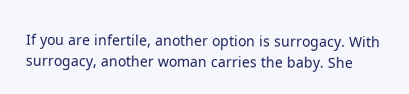If you are infertile, another option is surrogacy. With surrogacy, another woman carries the baby. She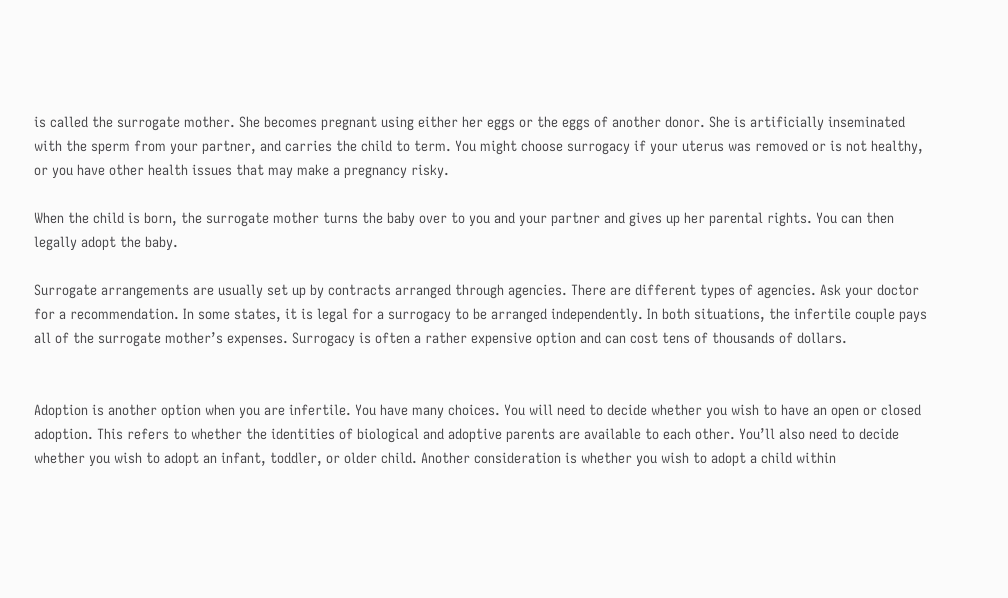is called the surrogate mother. She becomes pregnant using either her eggs or the eggs of another donor. She is artificially inseminated with the sperm from your partner, and carries the child to term. You might choose surrogacy if your uterus was removed or is not healthy, or you have other health issues that may make a pregnancy risky.

When the child is born, the surrogate mother turns the baby over to you and your partner and gives up her parental rights. You can then legally adopt the baby.

Surrogate arrangements are usually set up by contracts arranged through agencies. There are different types of agencies. Ask your doctor for a recommendation. In some states, it is legal for a surrogacy to be arranged independently. In both situations, the infertile couple pays all of the surrogate mother’s expenses. Surrogacy is often a rather expensive option and can cost tens of thousands of dollars.


Adoption is another option when you are infertile. You have many choices. You will need to decide whether you wish to have an open or closed adoption. This refers to whether the identities of biological and adoptive parents are available to each other. You’ll also need to decide whether you wish to adopt an infant, toddler, or older child. Another consideration is whether you wish to adopt a child within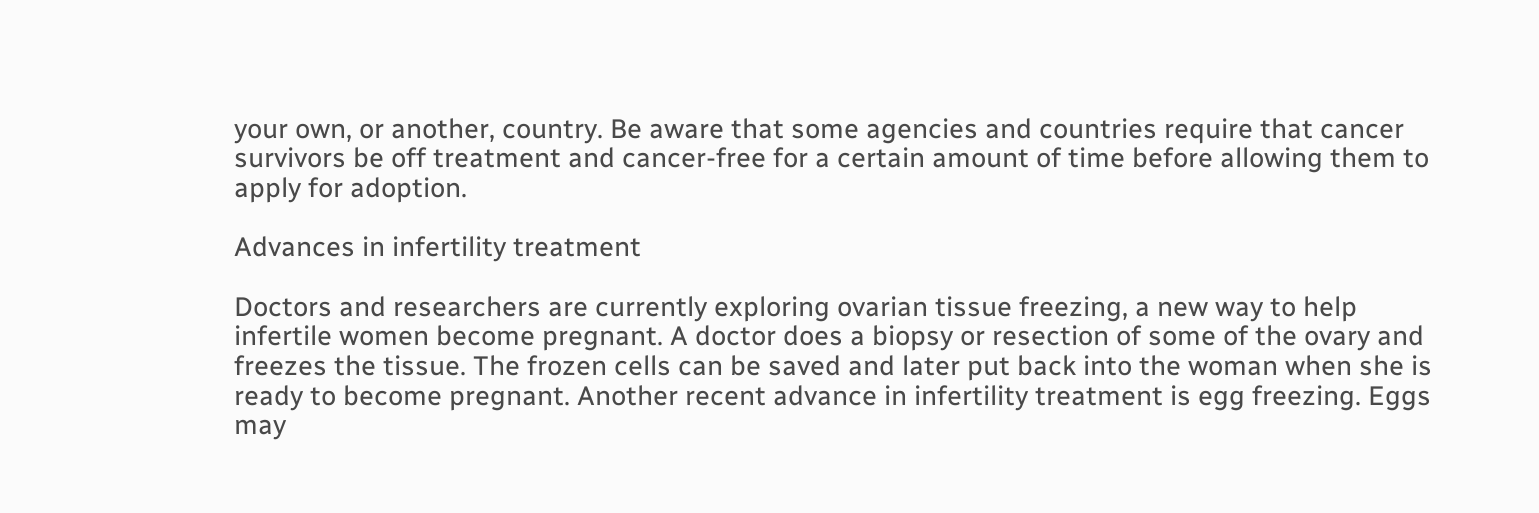your own, or another, country. Be aware that some agencies and countries require that cancer survivors be off treatment and cancer-free for a certain amount of time before allowing them to apply for adoption.

Advances in infertility treatment

Doctors and researchers are currently exploring ovarian tissue freezing, a new way to help infertile women become pregnant. A doctor does a biopsy or resection of some of the ovary and freezes the tissue. The frozen cells can be saved and later put back into the woman when she is ready to become pregnant. Another recent advance in infertility treatment is egg freezing. Eggs may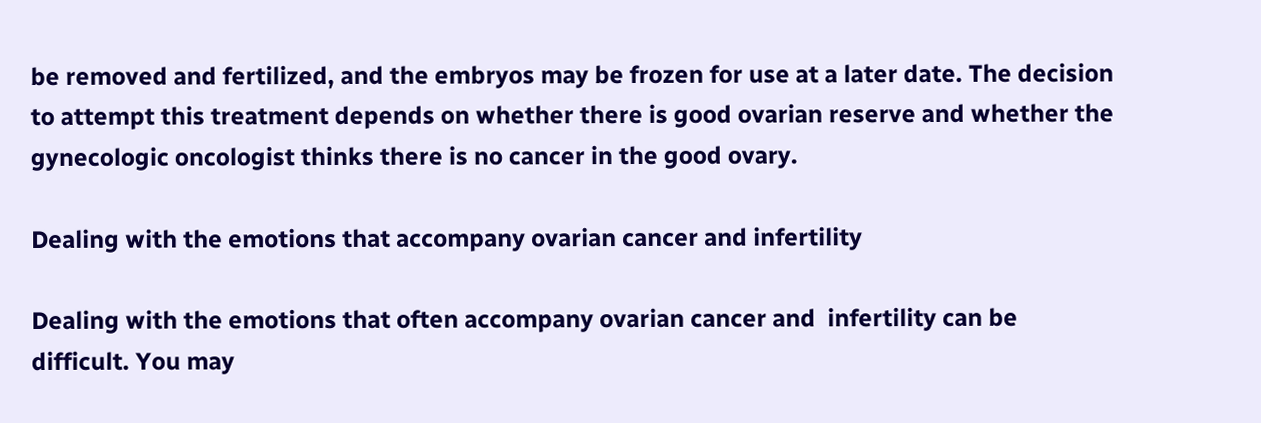be removed and fertilized, and the embryos may be frozen for use at a later date. The decision to attempt this treatment depends on whether there is good ovarian reserve and whether the gynecologic oncologist thinks there is no cancer in the good ovary.

Dealing with the emotions that accompany ovarian cancer and infertility

Dealing with the emotions that often accompany ovarian cancer and  infertility can be difficult. You may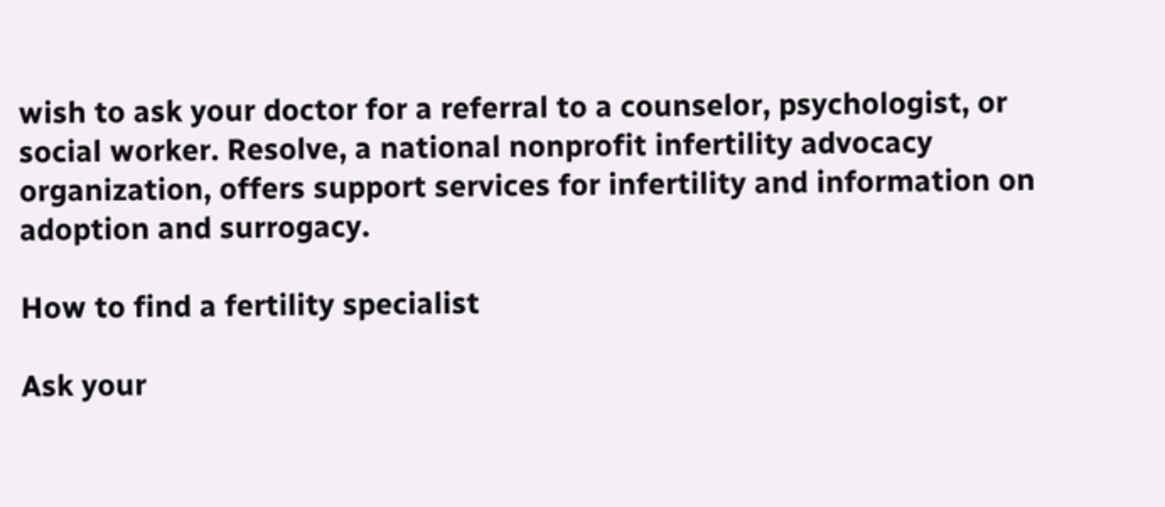wish to ask your doctor for a referral to a counselor, psychologist, or social worker. Resolve, a national nonprofit infertility advocacy organization, offers support services for infertility and information on adoption and surrogacy.

How to find a fertility specialist

Ask your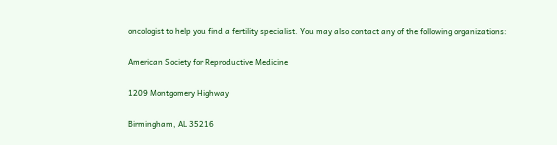oncologist to help you find a fertility specialist. You may also contact any of the following organizations:

American Society for Reproductive Medicine

1209 Montgomery Highway

Birmingham, AL 35216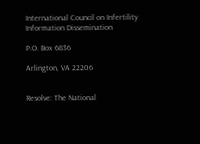International Council on Infertility Information Dissemination

P.O. Box 6836

Arlington, VA 22206


Resolve: The National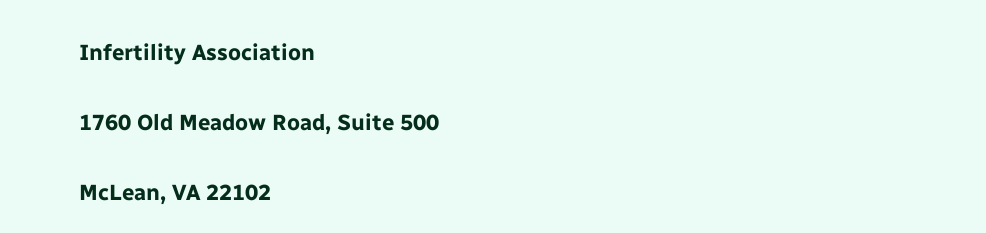Infertility Association

1760 Old Meadow Road, Suite 500

McLean, VA 22102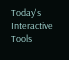Today's Interactive Tools